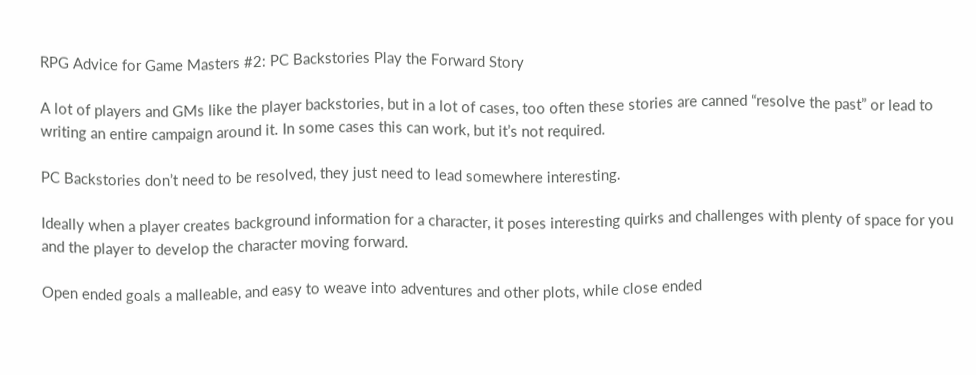RPG Advice for Game Masters #2: PC Backstories Play the Forward Story

A lot of players and GMs like the player backstories, but in a lot of cases, too often these stories are canned “resolve the past” or lead to writing an entire campaign around it. In some cases this can work, but it’s not required.

PC Backstories don’t need to be resolved, they just need to lead somewhere interesting.

Ideally when a player creates background information for a character, it poses interesting quirks and challenges with plenty of space for you and the player to develop the character moving forward.

Open ended goals a malleable, and easy to weave into adventures and other plots, while close ended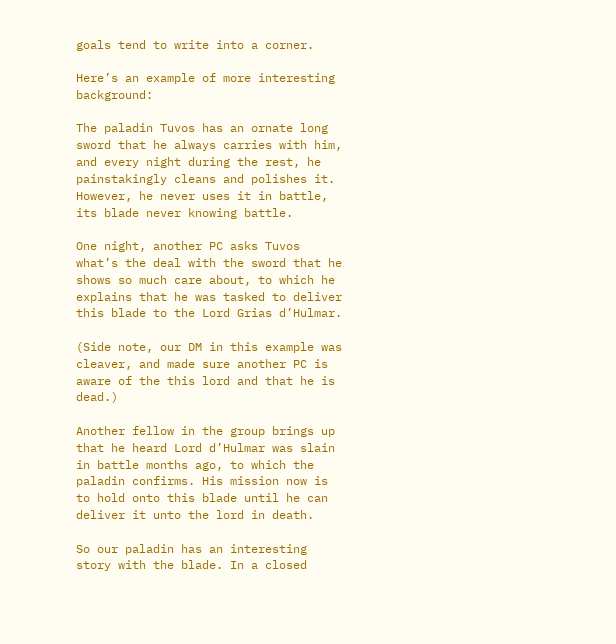goals tend to write into a corner.

Here’s an example of more interesting background:

The paladin Tuvos has an ornate long sword that he always carries with him, and every night during the rest, he painstakingly cleans and polishes it. However, he never uses it in battle, its blade never knowing battle.

One night, another PC asks Tuvos what’s the deal with the sword that he shows so much care about, to which he explains that he was tasked to deliver this blade to the Lord Grias d’Hulmar.

(Side note, our DM in this example was cleaver, and made sure another PC is aware of the this lord and that he is dead.)

Another fellow in the group brings up that he heard Lord d’Hulmar was slain in battle months ago, to which the paladin confirms. His mission now is to hold onto this blade until he can deliver it unto the lord in death.

So our paladin has an interesting story with the blade. In a closed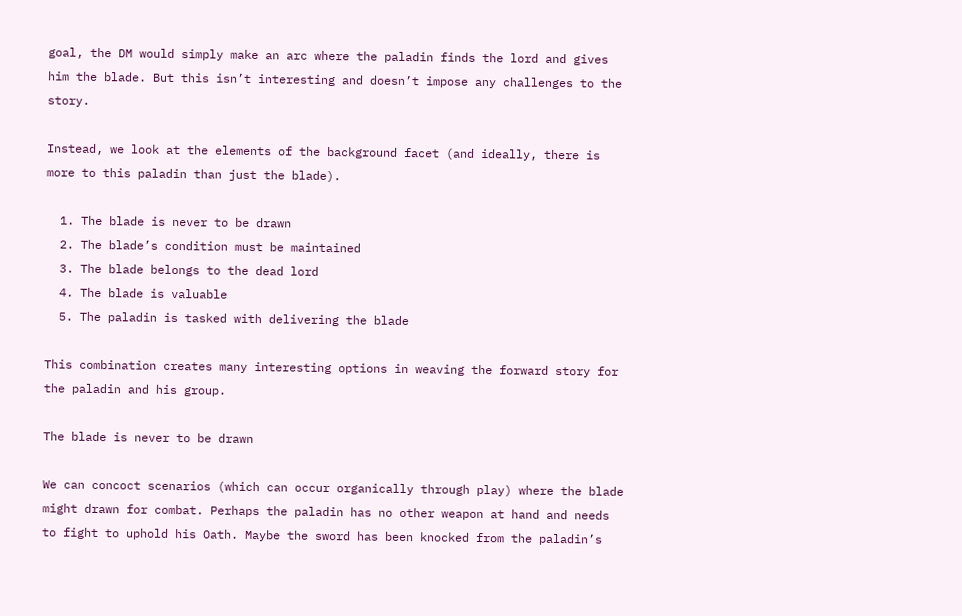goal, the DM would simply make an arc where the paladin finds the lord and gives him the blade. But this isn’t interesting and doesn’t impose any challenges to the story.

Instead, we look at the elements of the background facet (and ideally, there is more to this paladin than just the blade).

  1. The blade is never to be drawn
  2. The blade’s condition must be maintained
  3. The blade belongs to the dead lord
  4. The blade is valuable
  5. The paladin is tasked with delivering the blade

This combination creates many interesting options in weaving the forward story for the paladin and his group.

The blade is never to be drawn

We can concoct scenarios (which can occur organically through play) where the blade might drawn for combat. Perhaps the paladin has no other weapon at hand and needs to fight to uphold his Oath. Maybe the sword has been knocked from the paladin’s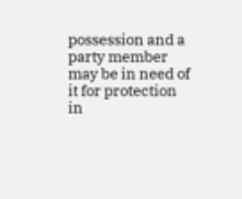possession and a party member may be in need of it for protection in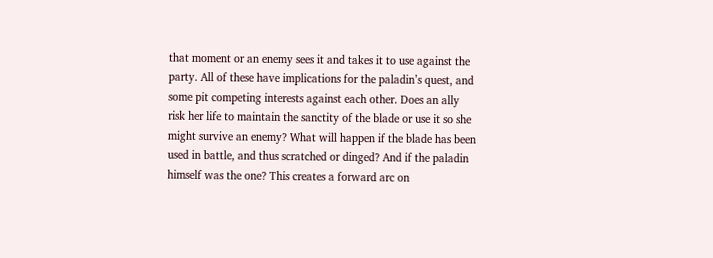that moment or an enemy sees it and takes it to use against the party. All of these have implications for the paladin’s quest, and some pit competing interests against each other. Does an ally risk her life to maintain the sanctity of the blade or use it so she might survive an enemy? What will happen if the blade has been used in battle, and thus scratched or dinged? And if the paladin himself was the one? This creates a forward arc on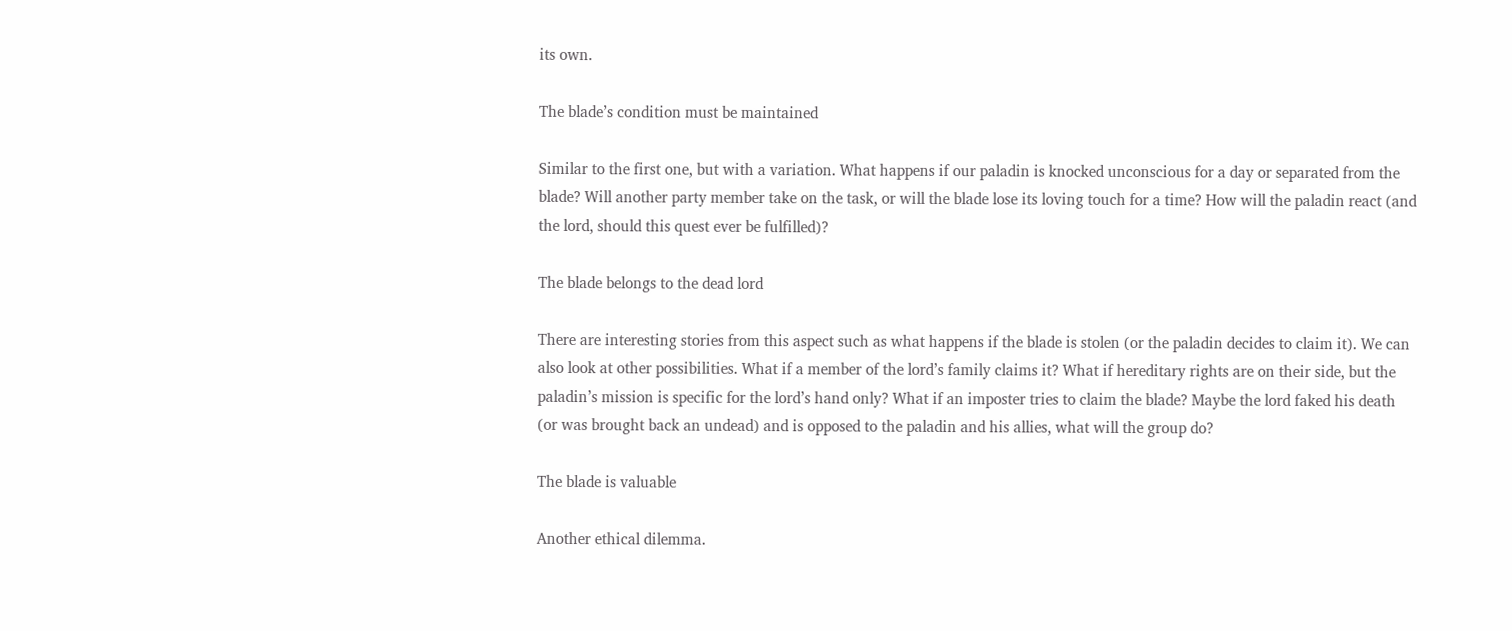its own.

The blade’s condition must be maintained

Similar to the first one, but with a variation. What happens if our paladin is knocked unconscious for a day or separated from the blade? Will another party member take on the task, or will the blade lose its loving touch for a time? How will the paladin react (and the lord, should this quest ever be fulfilled)?

The blade belongs to the dead lord

There are interesting stories from this aspect such as what happens if the blade is stolen (or the paladin decides to claim it). We can also look at other possibilities. What if a member of the lord’s family claims it? What if hereditary rights are on their side, but the paladin’s mission is specific for the lord’s hand only? What if an imposter tries to claim the blade? Maybe the lord faked his death (or was brought back an undead) and is opposed to the paladin and his allies, what will the group do?

The blade is valuable

Another ethical dilemma.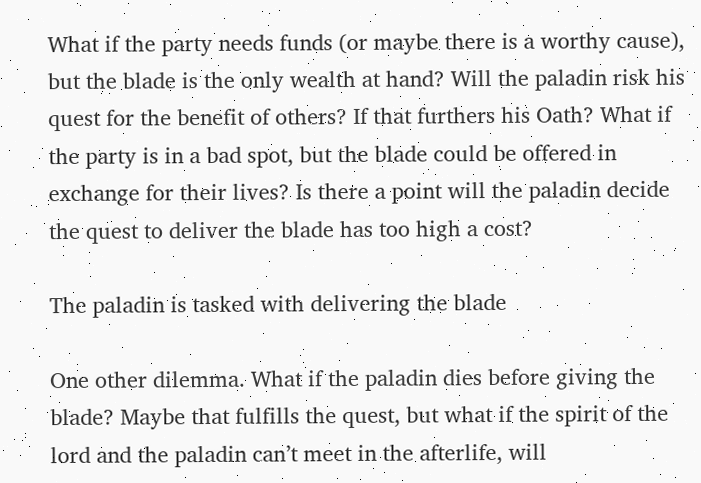What if the party needs funds (or maybe there is a worthy cause), but the blade is the only wealth at hand? Will the paladin risk his quest for the benefit of others? If that furthers his Oath? What if the party is in a bad spot, but the blade could be offered in exchange for their lives? Is there a point will the paladin decide the quest to deliver the blade has too high a cost?

The paladin is tasked with delivering the blade

One other dilemma. What if the paladin dies before giving the blade? Maybe that fulfills the quest, but what if the spirit of the lord and the paladin can’t meet in the afterlife, will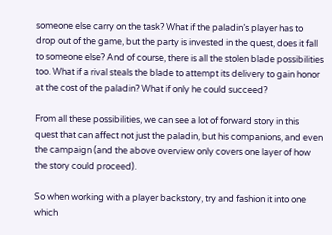someone else carry on the task? What if the paladin’s player has to drop out of the game, but the party is invested in the quest, does it fall to someone else? And of course, there is all the stolen blade possibilities too. What if a rival steals the blade to attempt its delivery to gain honor at the cost of the paladin? What if only he could succeed?

From all these possibilities, we can see a lot of forward story in this quest that can affect not just the paladin, but his companions, and even the campaign (and the above overview only covers one layer of how the story could proceed).

So when working with a player backstory, try and fashion it into one which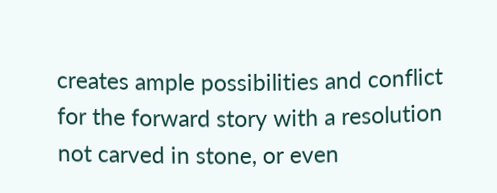creates ample possibilities and conflict for the forward story with a resolution not carved in stone, or even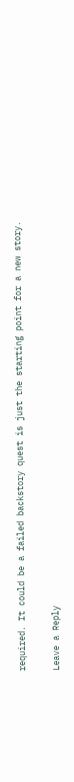required. It could be a failed backstory quest is just the starting point for a new story.

Leave a Reply